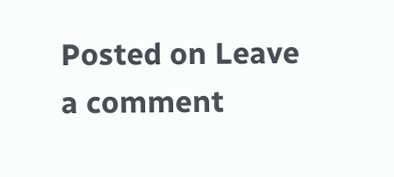Posted on Leave a comment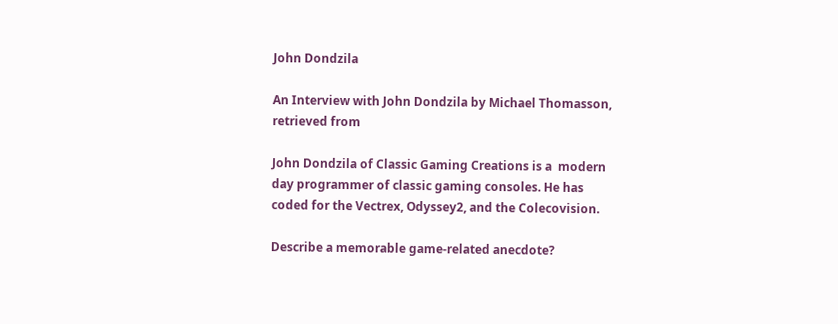John Dondzila

An Interview with John Dondzila by Michael Thomasson, retrieved from

John Dondzila of Classic Gaming Creations is a  modern day programmer of classic gaming consoles. He has coded for the Vectrex, Odyssey2, and the Colecovision.

Describe a memorable game-related anecdote?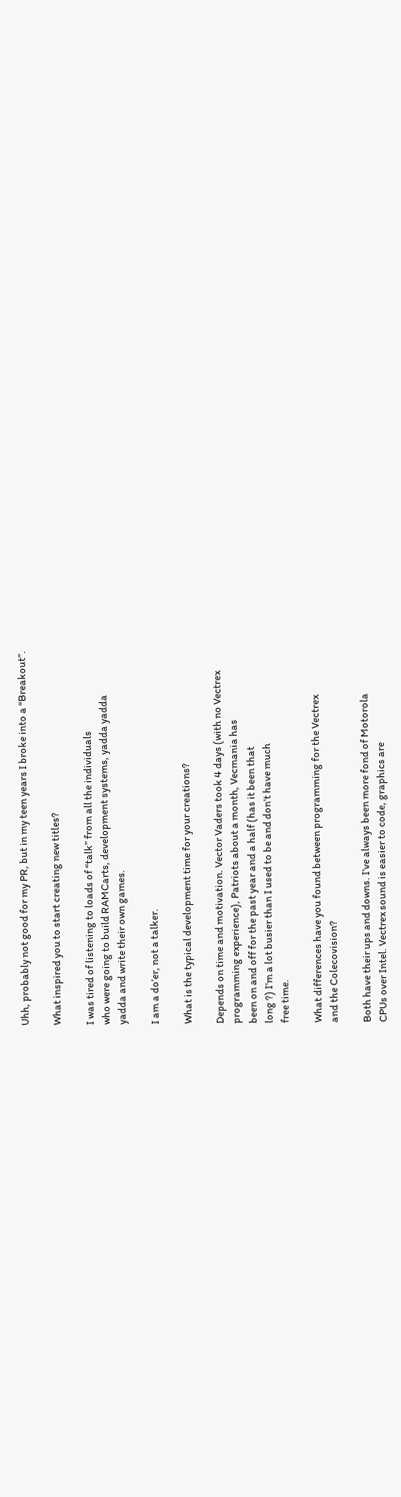Uhh, probably not good for my PR, but in my teen years I broke into a “Breakout”.

What inspired you to start creating new titles?

I was tired of listening to loads of “talk” from all the individuals
who were going to build RAMCarts, development systems, yadda yadda
yadda and write their own games.

I am a do’er, not a talker.

What is the typical development time for your creations?

Depends on time and motivation. Vector Vaders took 4 days (with no Vectrex
programming experience), Patriots about a month, Vecmania has
been on and off for the past year and a half (has it been that
long ?) I’m a lot busier than I used to be and don’t have much
free time.

What differences have you found between programming for the Vectrex
and the Colecovision?

Both have their ups and downs. I’ve always been more fond of Motorola
CPUs over Intel. Vectrex sound is easier to code, graphics are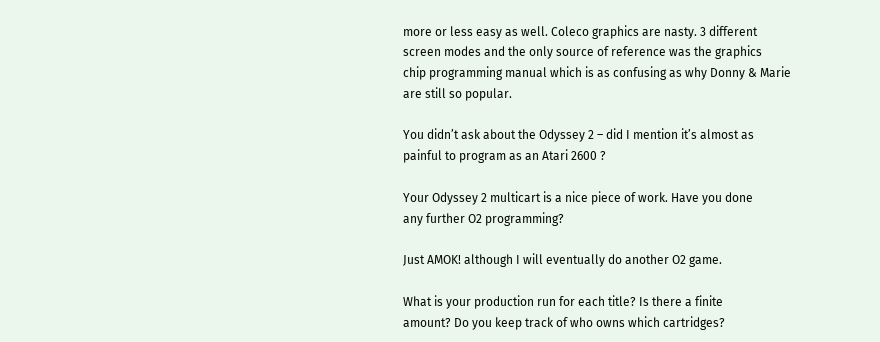more or less easy as well. Coleco graphics are nasty. 3 different
screen modes and the only source of reference was the graphics
chip programming manual which is as confusing as why Donny & Marie
are still so popular.

You didn’t ask about the Odyssey 2 – did I mention it’s almost as
painful to program as an Atari 2600 ?

Your Odyssey 2 multicart is a nice piece of work. Have you done
any further O2 programming?

Just AMOK! although I will eventually do another O2 game.

What is your production run for each title? Is there a finite
amount? Do you keep track of who owns which cartridges?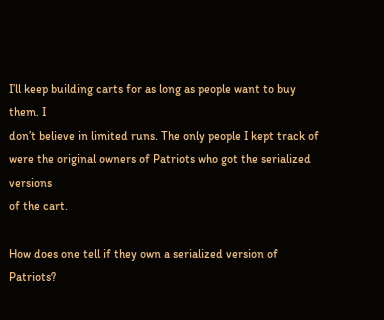I’ll keep building carts for as long as people want to buy them. I
don’t believe in limited runs. The only people I kept track of
were the original owners of Patriots who got the serialized versions
of the cart.

How does one tell if they own a serialized version of Patriots?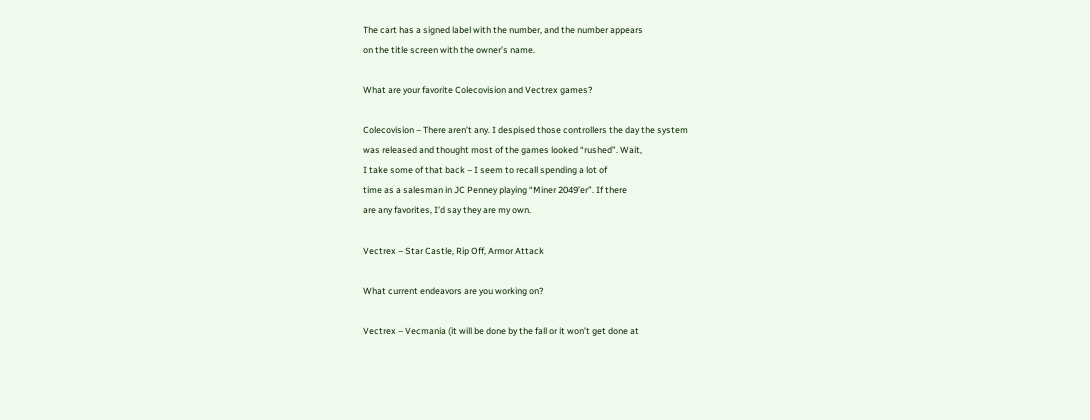The cart has a signed label with the number, and the number appears
on the title screen with the owner’s name.

What are your favorite Colecovision and Vectrex games?

Colecovision – There aren’t any. I despised those controllers the day the system
was released and thought most of the games looked “rushed”. Wait,
I take some of that back – I seem to recall spending a lot of
time as a salesman in JC Penney playing “Miner 2049’er”. If there
are any favorites, I’d say they are my own.

Vectrex – Star Castle, Rip Off, Armor Attack

What current endeavors are you working on?

Vectrex – Vecmania (it will be done by the fall or it won’t get done at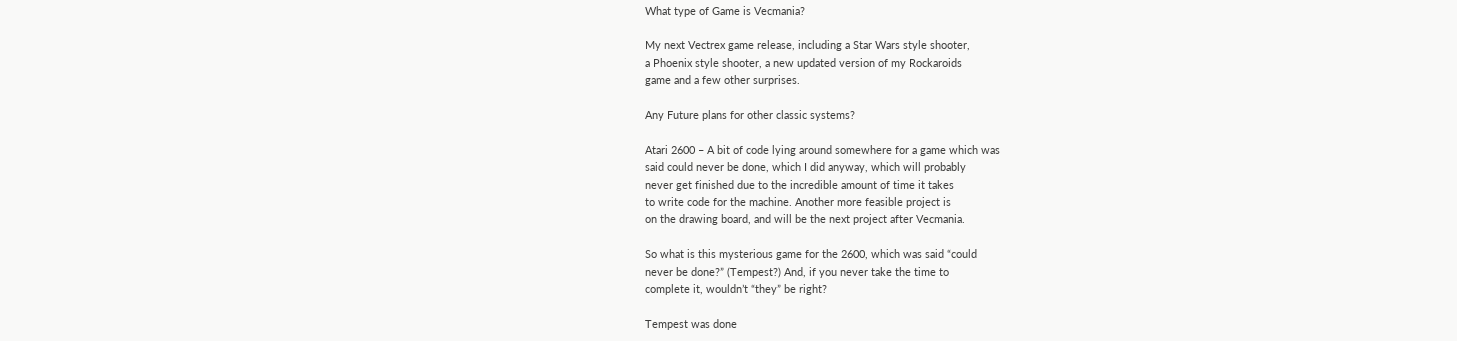What type of Game is Vecmania?

My next Vectrex game release, including a Star Wars style shooter,
a Phoenix style shooter, a new updated version of my Rockaroids
game and a few other surprises.

Any Future plans for other classic systems?

Atari 2600 – A bit of code lying around somewhere for a game which was
said could never be done, which I did anyway, which will probably
never get finished due to the incredible amount of time it takes
to write code for the machine. Another more feasible project is
on the drawing board, and will be the next project after Vecmania.

So what is this mysterious game for the 2600, which was said “could
never be done?” (Tempest?) And, if you never take the time to
complete it, wouldn’t “they” be right?

Tempest was done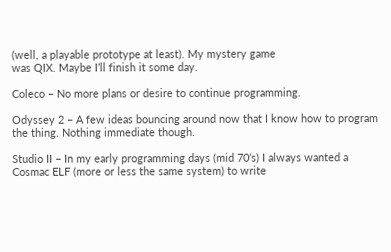(well, a playable prototype at least). My mystery game
was QIX. Maybe I’ll finish it some day.

Coleco – No more plans or desire to continue programming.

Odyssey 2 – A few ideas bouncing around now that I know how to program
the thing. Nothing immediate though.

Studio II – In my early programming days (mid 70’s) I always wanted a
Cosmac ELF (more or less the same system) to write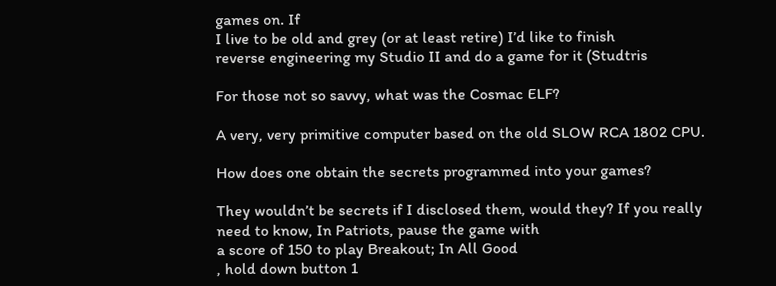games on. If
I live to be old and grey (or at least retire) I’d like to finish
reverse engineering my Studio II and do a game for it (Studtris

For those not so savvy, what was the Cosmac ELF?

A very, very primitive computer based on the old SLOW RCA 1802 CPU.

How does one obtain the secrets programmed into your games?

They wouldn’t be secrets if I disclosed them, would they? If you really
need to know, In Patriots, pause the game with
a score of 150 to play Breakout; In All Good
, hold down button 1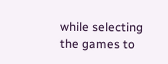while selecting the games to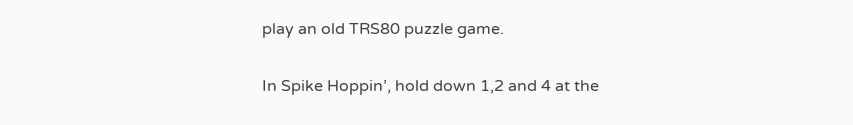play an old TRS80 puzzle game.

In Spike Hoppin’, hold down 1,2 and 4 at the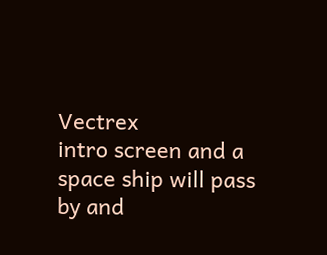Vectrex
intro screen and a space ship will pass by and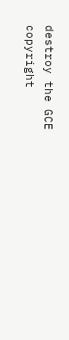destroy the GCE
copyright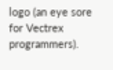logo (an eye sore for Vectrex programmers).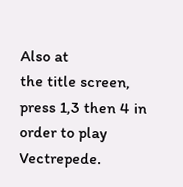Also at
the title screen, press 1,3 then 4 in order to play Vectrepede.